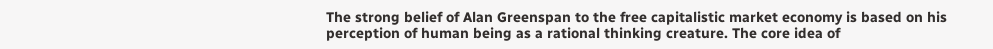The strong belief of Alan Greenspan to the free capitalistic market economy is based on his perception of human being as a rational thinking creature. The core idea of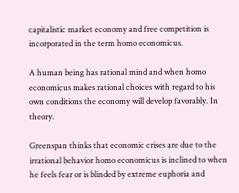capitalistic market economy and free competition is incorporated in the term homo economicus.

A human being has rational mind and when homo economicus makes rational choices with regard to his own conditions the economy will develop favorably. In theory.

Greenspan thinks that economic crises are due to the irrational behavior homo economicus is inclined to when he feels fear or is blinded by extreme euphoria and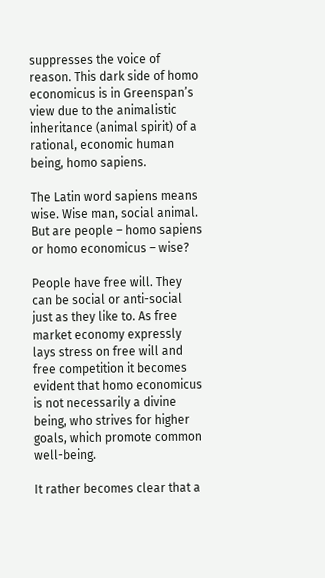suppresses the voice of reason. This dark side of homo economicus is in Greenspan’s view due to the animalistic inheritance (animal spirit) of a rational, economic human being, homo sapiens.

The Latin word sapiens means wise. Wise man, social animal. But are people – homo sapiens or homo economicus – wise?

People have free will. They can be social or anti-social just as they like to. As free market economy expressly lays stress on free will and free competition it becomes evident that homo economicus is not necessarily a divine being, who strives for higher goals, which promote common well-being.

It rather becomes clear that a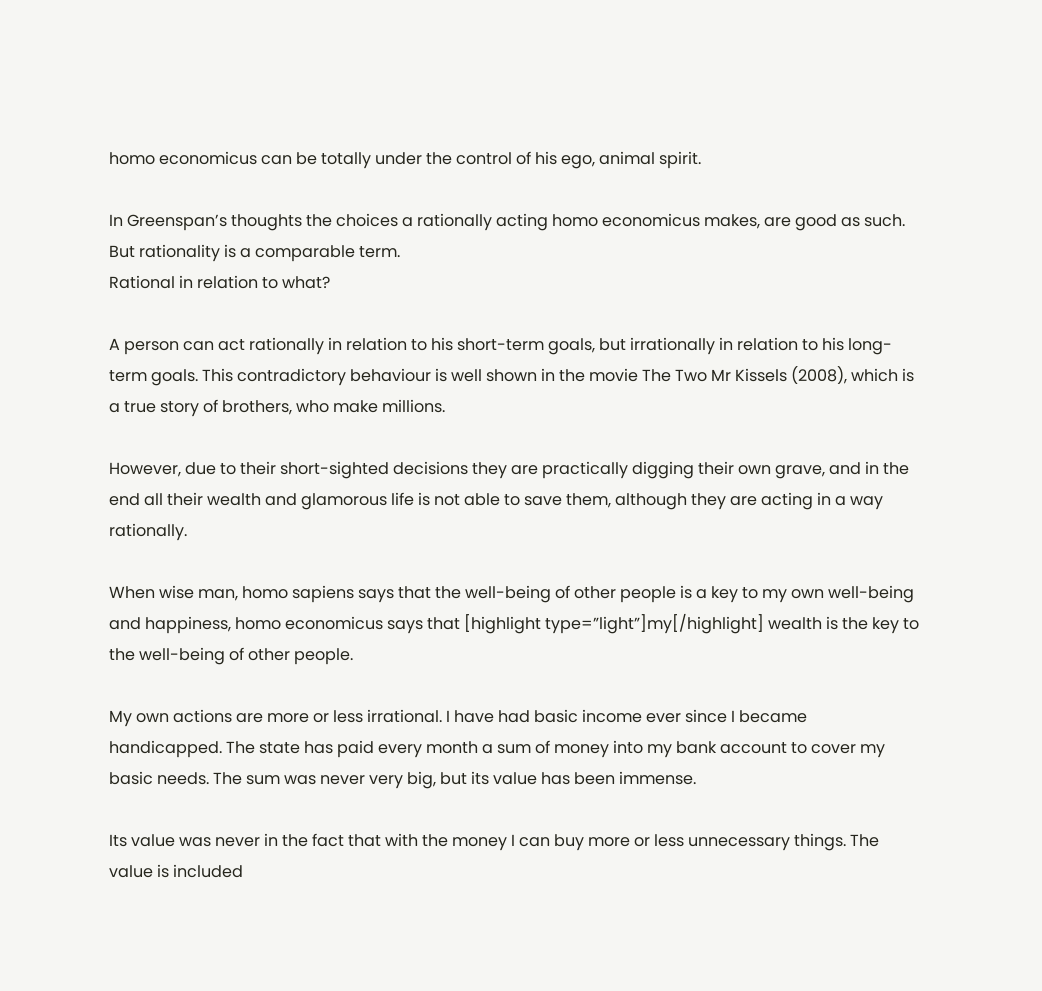homo economicus can be totally under the control of his ego, animal spirit.

In Greenspan’s thoughts the choices a rationally acting homo economicus makes, are good as such. But rationality is a comparable term.
Rational in relation to what?

A person can act rationally in relation to his short-term goals, but irrationally in relation to his long-term goals. This contradictory behaviour is well shown in the movie The Two Mr Kissels (2008), which is a true story of brothers, who make millions.

However, due to their short-sighted decisions they are practically digging their own grave, and in the end all their wealth and glamorous life is not able to save them, although they are acting in a way rationally.

When wise man, homo sapiens says that the well-being of other people is a key to my own well-being and happiness, homo economicus says that [highlight type=”light”]my[/highlight] wealth is the key to the well-being of other people.

My own actions are more or less irrational. I have had basic income ever since I became handicapped. The state has paid every month a sum of money into my bank account to cover my basic needs. The sum was never very big, but its value has been immense.

Its value was never in the fact that with the money I can buy more or less unnecessary things. The value is included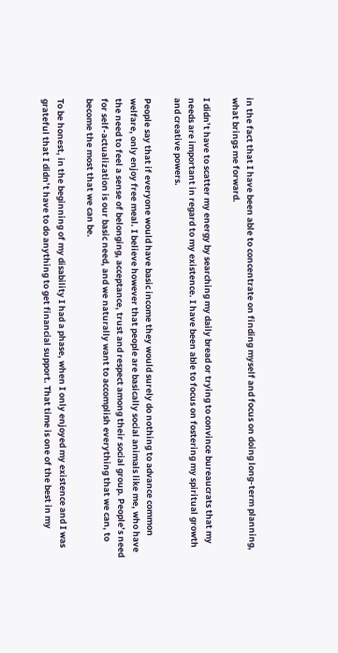in the fact that I have been able to concentrate on finding myself and focus on doing long-term planning, what brings me forward.

I didn’t have to scatter my energy by searching my daily bread or trying to convince bureaucrats that my needs are important in regard to my existence. I have been able to focus on fostering my spiritual growth and creative powers.

People say that if everyone would have basic income they would surely do nothing to advance common welfare, only enjoy free meal. I believe however that people are basically social animals like me, who have the need to feel a sense of belonging, acceptance, trust and respect among their social group. People’s need for self-actualization is our basic need, and we naturally want to accomplish everything that we can, to become the most that we can be.

To be honest, in the beginning of my disability I had a phase, when I only enjoyed my existence and I was grateful that I didn’t have to do anything to get financial support. That time is one of the best in my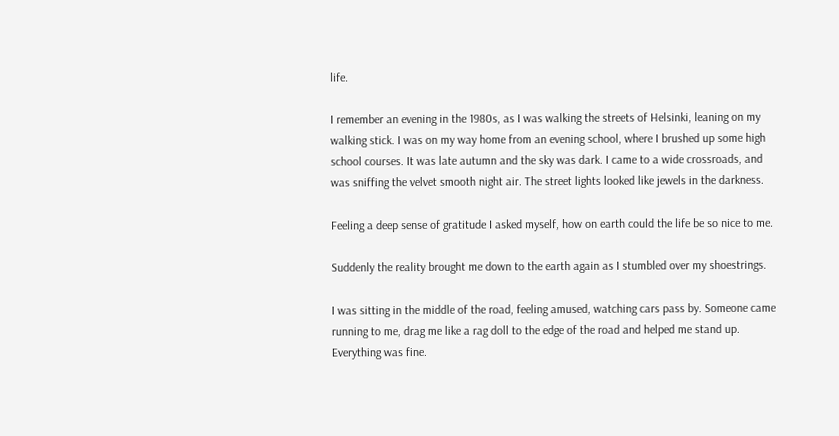life.

I remember an evening in the 1980s, as I was walking the streets of Helsinki, leaning on my walking stick. I was on my way home from an evening school, where I brushed up some high school courses. It was late autumn and the sky was dark. I came to a wide crossroads, and was sniffing the velvet smooth night air. The street lights looked like jewels in the darkness.

Feeling a deep sense of gratitude I asked myself, how on earth could the life be so nice to me.

Suddenly the reality brought me down to the earth again as I stumbled over my shoestrings.

I was sitting in the middle of the road, feeling amused, watching cars pass by. Someone came running to me, drag me like a rag doll to the edge of the road and helped me stand up.
Everything was fine.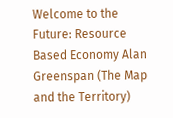Welcome to the Future: Resource Based Economy Alan Greenspan (The Map and the Territory)